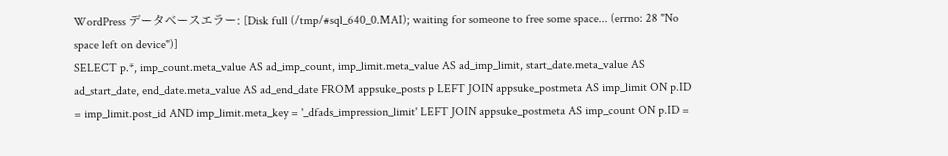WordPress データベースエラー: [Disk full (/tmp/#sql_640_0.MAI); waiting for someone to free some space... (errno: 28 "No space left on device")]
SELECT p.*, imp_count.meta_value AS ad_imp_count, imp_limit.meta_value AS ad_imp_limit, start_date.meta_value AS ad_start_date, end_date.meta_value AS ad_end_date FROM appsuke_posts p LEFT JOIN appsuke_postmeta AS imp_limit ON p.ID = imp_limit.post_id AND imp_limit.meta_key = '_dfads_impression_limit' LEFT JOIN appsuke_postmeta AS imp_count ON p.ID =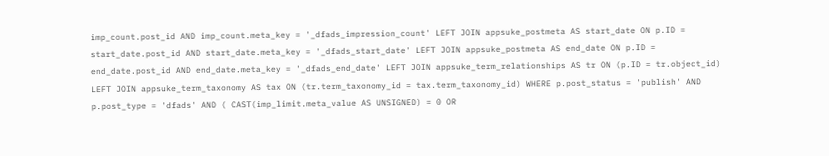imp_count.post_id AND imp_count.meta_key = '_dfads_impression_count' LEFT JOIN appsuke_postmeta AS start_date ON p.ID = start_date.post_id AND start_date.meta_key = '_dfads_start_date' LEFT JOIN appsuke_postmeta AS end_date ON p.ID = end_date.post_id AND end_date.meta_key = '_dfads_end_date' LEFT JOIN appsuke_term_relationships AS tr ON (p.ID = tr.object_id) LEFT JOIN appsuke_term_taxonomy AS tax ON (tr.term_taxonomy_id = tax.term_taxonomy_id) WHERE p.post_status = 'publish' AND p.post_type = 'dfads' AND ( CAST(imp_limit.meta_value AS UNSIGNED) = 0 OR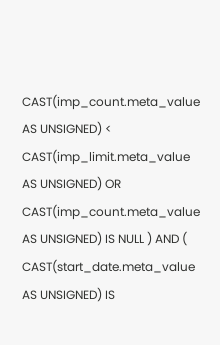CAST(imp_count.meta_value AS UNSIGNED) < CAST(imp_limit.meta_value AS UNSIGNED) OR CAST(imp_count.meta_value AS UNSIGNED) IS NULL ) AND ( CAST(start_date.meta_value AS UNSIGNED) IS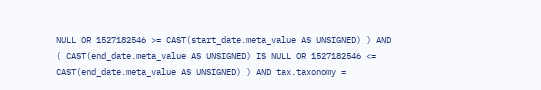NULL OR 1527182546 >= CAST(start_date.meta_value AS UNSIGNED) ) AND ( CAST(end_date.meta_value AS UNSIGNED) IS NULL OR 1527182546 <= CAST(end_date.meta_value AS UNSIGNED) ) AND tax.taxonomy =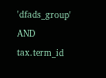'dfads_group' AND tax.term_id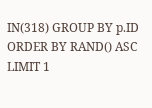IN(318) GROUP BY p.ID ORDER BY RAND() ASC LIMIT 1